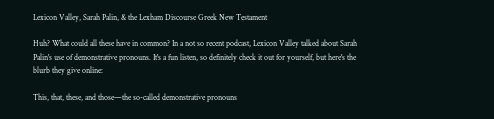Lexicon Valley, Sarah Palin, & the Lexham Discourse Greek New Testament

Huh? What could all these have in common? In a not so recent podcast, Lexicon Valley talked about Sarah Palin's use of demonstrative pronouns. It's a fun listen, so definitely check it out for yourself, but here's the blurb they give online:

This, that, these, and those—the so-called demonstrative pronouns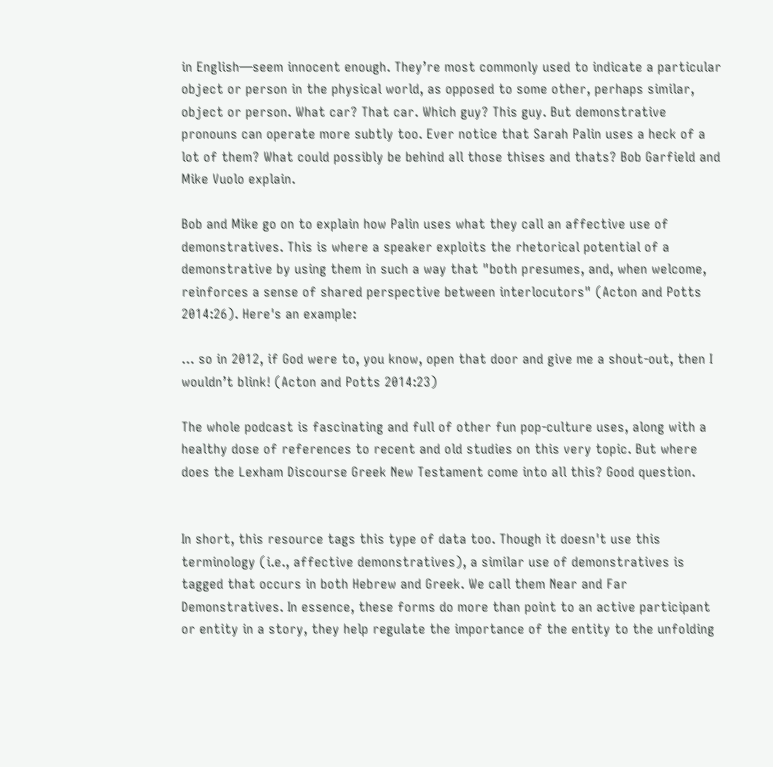in English—seem innocent enough. They’re most commonly used to indicate a particular object or person in the physical world, as opposed to some other, perhaps similar, object or person. What car? That car. Which guy? This guy. But demonstrative pronouns can operate more subtly too. Ever notice that Sarah Palin uses a heck of a lot of them? What could possibly be behind all those thises and thats? Bob Garfield and Mike Vuolo explain.

Bob and Mike go on to explain how Palin uses what they call an affective use of demonstratives. This is where a speaker exploits the rhetorical potential of a demonstrative by using them in such a way that "both presumes, and, when welcome, reinforces a sense of shared perspective between interlocutors" (Acton and Potts 2014:26). Here's an example:

… so in 2012, if God were to, you know, open that door and give me a shout-out, then I wouldn’t blink! (Acton and Potts 2014:23)

The whole podcast is fascinating and full of other fun pop-culture uses, along with a healthy dose of references to recent and old studies on this very topic. But where does the Lexham Discourse Greek New Testament come into all this? Good question.


In short, this resource tags this type of data too. Though it doesn't use this terminology (i.e., affective demonstratives), a similar use of demonstratives is tagged that occurs in both Hebrew and Greek. We call them Near and Far Demonstratives. In essence, these forms do more than point to an active participant or entity in a story, they help regulate the importance of the entity to the unfolding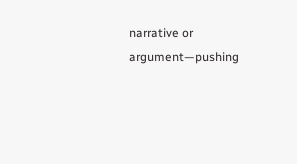narrative or argument—pushing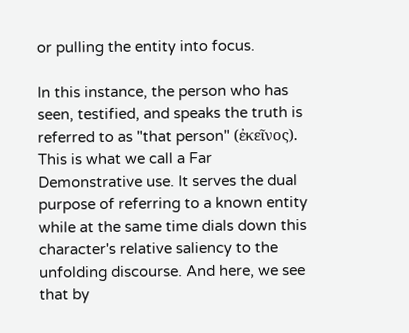or pulling the entity into focus.

In this instance, the person who has seen, testified, and speaks the truth is referred to as "that person" (ἐκεῖνος). This is what we call a Far Demonstrative use. It serves the dual purpose of referring to a known entity while at the same time dials down this character's relative saliency to the unfolding discourse. And here, we see that by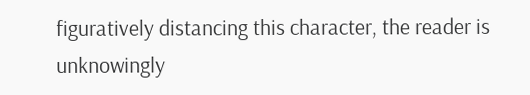figuratively distancing this character, the reader is unknowingly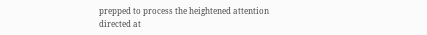prepped to process the heightened attention directed at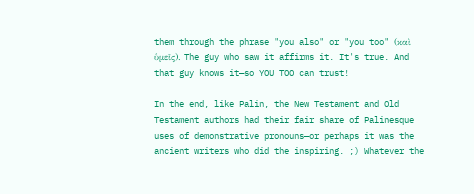them through the phrase "you also" or "you too" (καὶ ὑμεῖς). The guy who saw it affirms it. It's true. And that guy knows it—so YOU TOO can trust!

In the end, like Palin, the New Testament and Old Testament authors had their fair share of Palinesque uses of demonstrative pronouns—or perhaps it was the ancient writers who did the inspiring. ;) Whatever the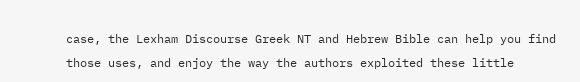case, the Lexham Discourse Greek NT and Hebrew Bible can help you find those uses, and enjoy the way the authors exploited these little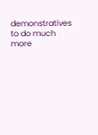demonstratives to do much more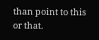than point to this or that.